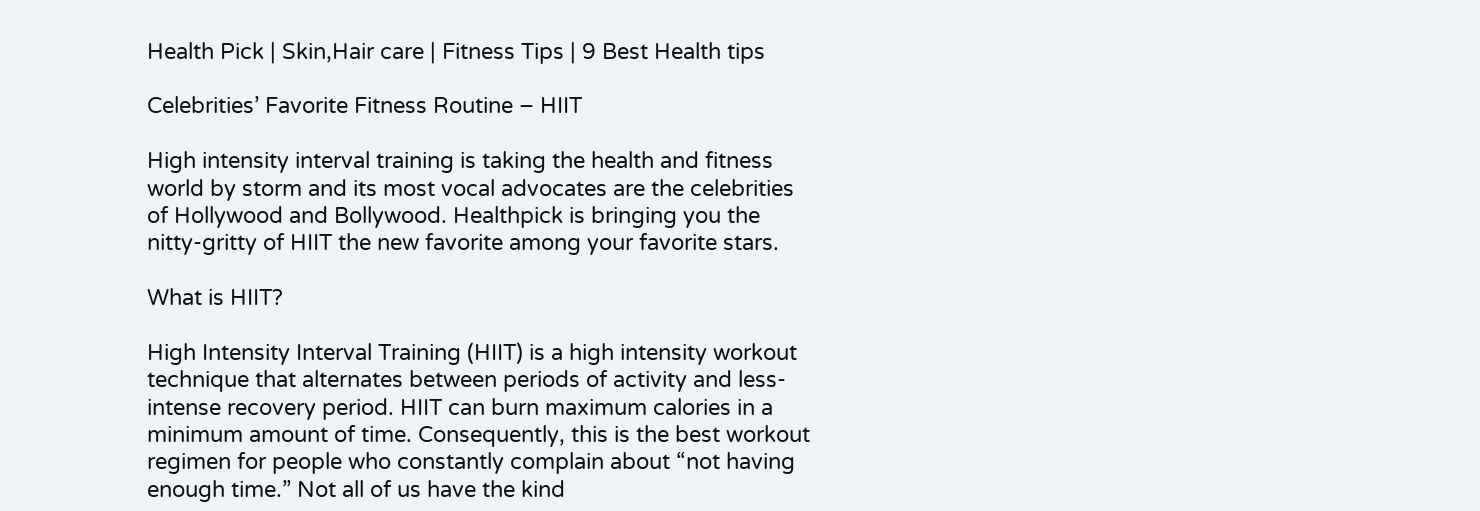Health Pick | Skin,Hair care | Fitness Tips | 9 Best Health tips

Celebrities’ Favorite Fitness Routine – HIIT

High intensity interval training is taking the health and fitness world by storm and its most vocal advocates are the celebrities of Hollywood and Bollywood. Healthpick is bringing you the nitty-gritty of HIIT the new favorite among your favorite stars.

What is HIIT?

High Intensity Interval Training (HIIT) is a high intensity workout technique that alternates between periods of activity and less-intense recovery period. HIIT can burn maximum calories in a minimum amount of time. Consequently, this is the best workout regimen for people who constantly complain about “not having enough time.” Not all of us have the kind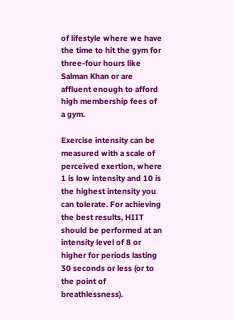of lifestyle where we have the time to hit the gym for three-four hours like Salman Khan or are affluent enough to afford high membership fees of a gym.

Exercise intensity can be measured with a scale of perceived exertion, where 1 is low intensity and 10 is the highest intensity you can tolerate. For achieving the best results, HIIT should be performed at an intensity level of 8 or higher for periods lasting 30 seconds or less (or to the point of breathlessness).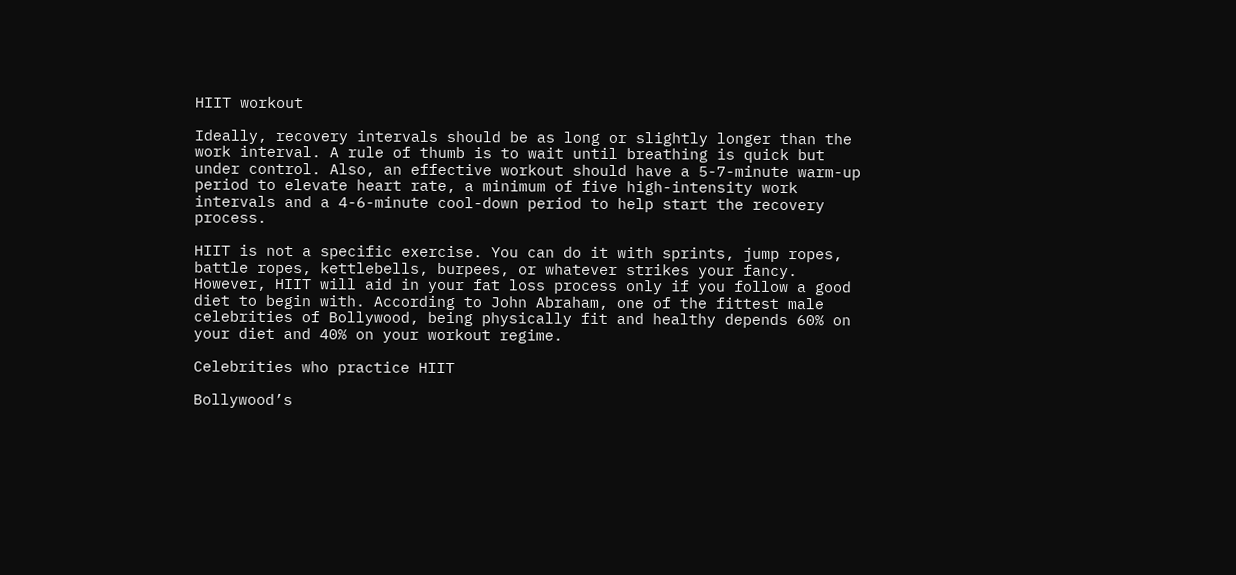HIIT workout

Ideally, recovery intervals should be as long or slightly longer than the work interval. A rule of thumb is to wait until breathing is quick but under control. Also, an effective workout should have a 5-7-minute warm-up period to elevate heart rate, a minimum of five high-intensity work intervals and a 4-6-minute cool-down period to help start the recovery process.

HIIT is not a specific exercise. You can do it with sprints, jump ropes, battle ropes, kettlebells, burpees, or whatever strikes your fancy. However, HIIT will aid in your fat loss process only if you follow a good diet to begin with. According to John Abraham, one of the fittest male celebrities of Bollywood, being physically fit and healthy depends 60% on your diet and 40% on your workout regime.

Celebrities who practice HIIT

Bollywood’s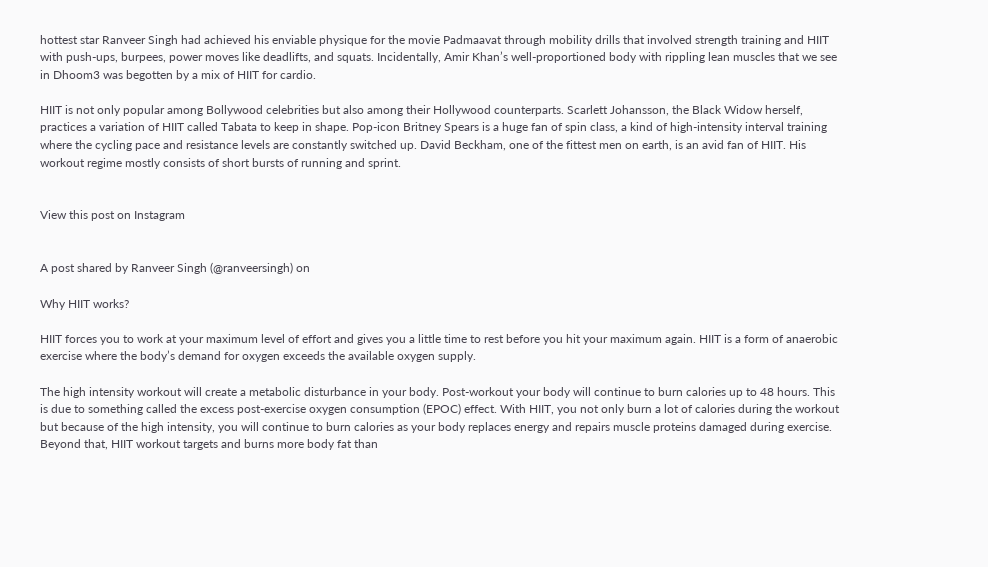hottest star Ranveer Singh had achieved his enviable physique for the movie Padmaavat through mobility drills that involved strength training and HIIT with push-ups, burpees, power moves like deadlifts, and squats. Incidentally, Amir Khan’s well-proportioned body with rippling lean muscles that we see in Dhoom3 was begotten by a mix of HIIT for cardio.

HIIT is not only popular among Bollywood celebrities but also among their Hollywood counterparts. Scarlett Johansson, the Black Widow herself, practices a variation of HIIT called Tabata to keep in shape. Pop-icon Britney Spears is a huge fan of spin class, a kind of high-intensity interval training where the cycling pace and resistance levels are constantly switched up. David Beckham, one of the fittest men on earth, is an avid fan of HIIT. His workout regime mostly consists of short bursts of running and sprint.


View this post on Instagram


A post shared by Ranveer Singh (@ranveersingh) on

Why HIIT works?

HIIT forces you to work at your maximum level of effort and gives you a little time to rest before you hit your maximum again. HIIT is a form of anaerobic exercise where the body’s demand for oxygen exceeds the available oxygen supply.

The high intensity workout will create a metabolic disturbance in your body. Post-workout your body will continue to burn calories up to 48 hours. This is due to something called the excess post-exercise oxygen consumption (EPOC) effect. With HIIT, you not only burn a lot of calories during the workout but because of the high intensity, you will continue to burn calories as your body replaces energy and repairs muscle proteins damaged during exercise. Beyond that, HIIT workout targets and burns more body fat than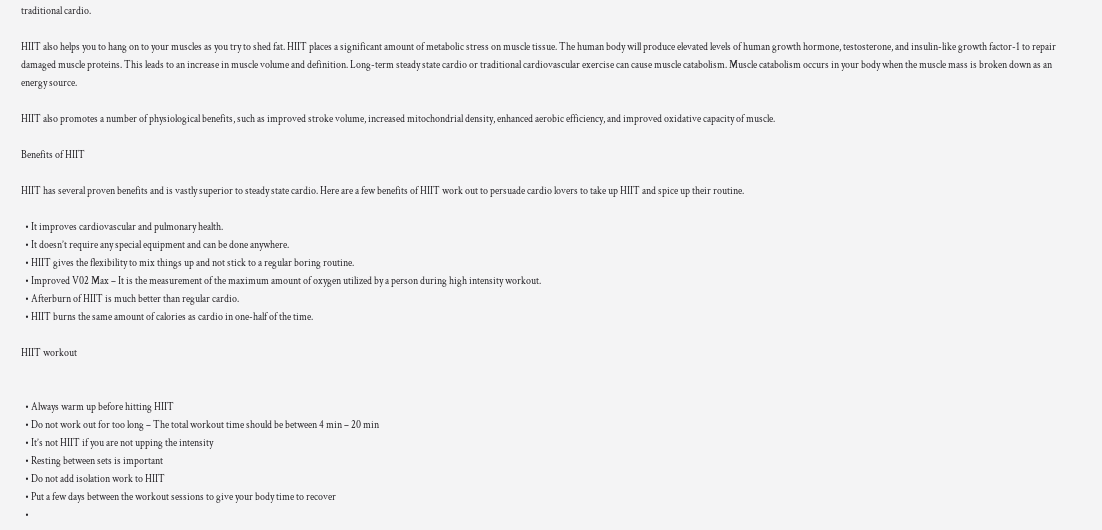traditional cardio.

HIIT also helps you to hang on to your muscles as you try to shed fat. HIIT places a significant amount of metabolic stress on muscle tissue. The human body will produce elevated levels of human growth hormone, testosterone, and insulin-like growth factor-1 to repair damaged muscle proteins. This leads to an increase in muscle volume and definition. Long-term steady state cardio or traditional cardiovascular exercise can cause muscle catabolism. Muscle catabolism occurs in your body when the muscle mass is broken down as an energy source.

HIIT also promotes a number of physiological benefits, such as improved stroke volume, increased mitochondrial density, enhanced aerobic efficiency, and improved oxidative capacity of muscle.

Benefits of HIIT

HIIT has several proven benefits and is vastly superior to steady state cardio. Here are a few benefits of HIIT work out to persuade cardio lovers to take up HIIT and spice up their routine.

  • It improves cardiovascular and pulmonary health.
  • It doesn’t require any special equipment and can be done anywhere.
  • HIIT gives the flexibility to mix things up and not stick to a regular boring routine.
  • Improved V02 Max – It is the measurement of the maximum amount of oxygen utilized by a person during high intensity workout.
  • Afterburn of HIIT is much better than regular cardio.
  • HIIT burns the same amount of calories as cardio in one-half of the time.

HIIT workout


  • Always warm up before hitting HIIT
  • Do not work out for too long – The total workout time should be between 4 min – 20 min
  • It’s not HIIT if you are not upping the intensity
  • Resting between sets is important
  • Do not add isolation work to HIIT
  • Put a few days between the workout sessions to give your body time to recover
  •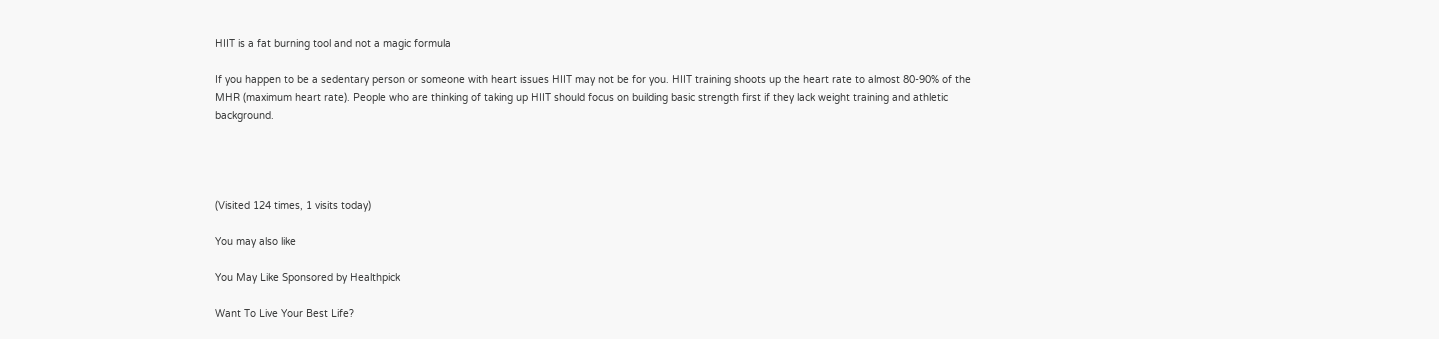HIIT is a fat burning tool and not a magic formula

If you happen to be a sedentary person or someone with heart issues HIIT may not be for you. HIIT training shoots up the heart rate to almost 80-90% of the MHR (maximum heart rate). People who are thinking of taking up HIIT should focus on building basic strength first if they lack weight training and athletic background.




(Visited 124 times, 1 visits today)

You may also like

You May Like Sponsored by Healthpick

Want To Live Your Best Life?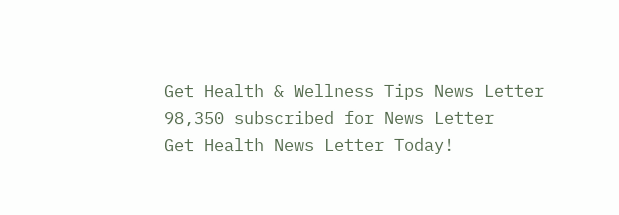Get Health & Wellness Tips News Letter
98,350 subscribed for News Letter
Get Health News Letter Today!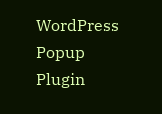WordPress Popup Plugin